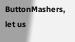ButtonMashers, let us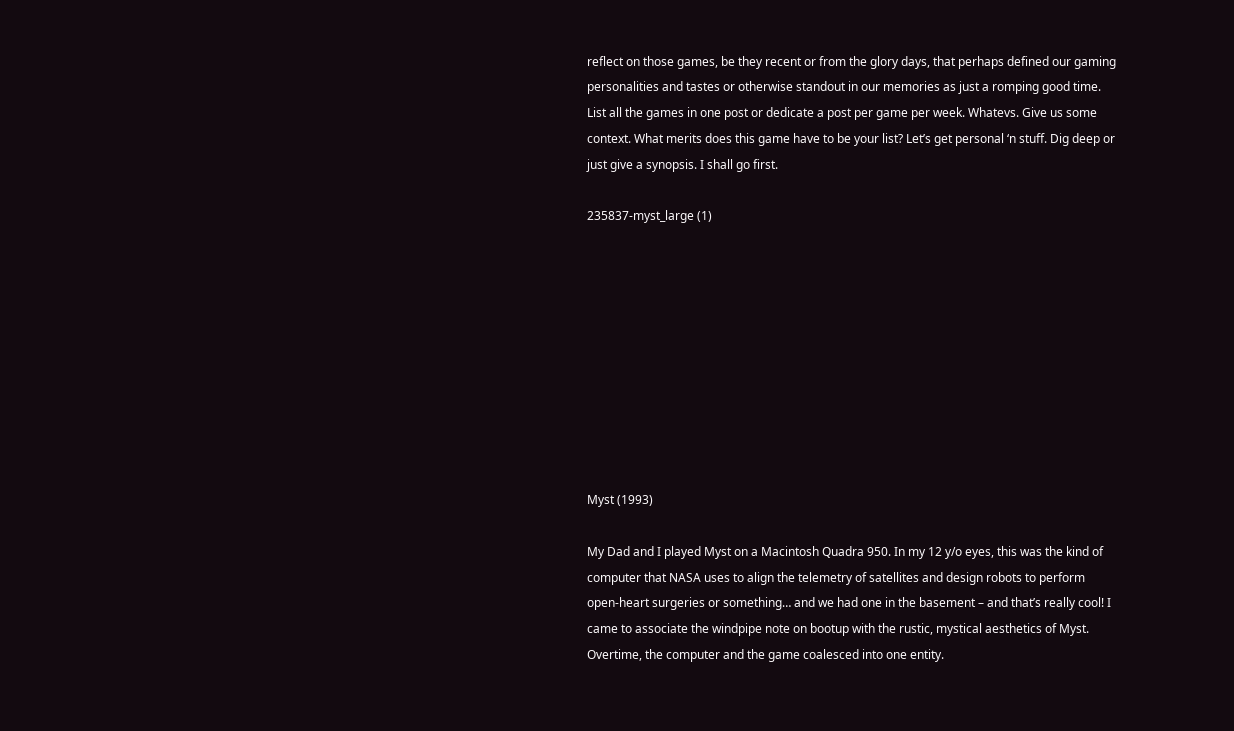reflect on those games, be they recent or from the glory days, that perhaps defined our gaming personalities and tastes or otherwise standout in our memories as just a romping good time. List all the games in one post or dedicate a post per game per week. Whatevs. Give us some context. What merits does this game have to be your list? Let’s get personal ‘n stuff. Dig deep or just give a synopsis. I shall go first.

235837-myst_large (1)










Myst (1993)

My Dad and I played Myst on a Macintosh Quadra 950. In my 12 y/o eyes, this was the kind of computer that NASA uses to align the telemetry of satellites and design robots to perform open-heart surgeries or something… and we had one in the basement – and that’s really cool! I came to associate the windpipe note on bootup with the rustic, mystical aesthetics of Myst. Overtime, the computer and the game coalesced into one entity.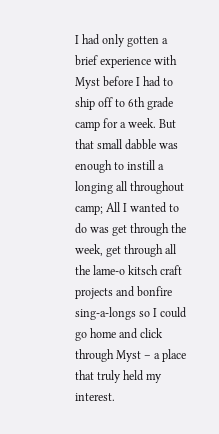I had only gotten a brief experience with Myst before I had to ship off to 6th grade camp for a week. But that small dabble was enough to instill a longing all throughout camp; All I wanted to do was get through the week, get through all the lame-o kitsch craft projects and bonfire sing-a-longs so I could go home and click through Myst – a place that truly held my interest.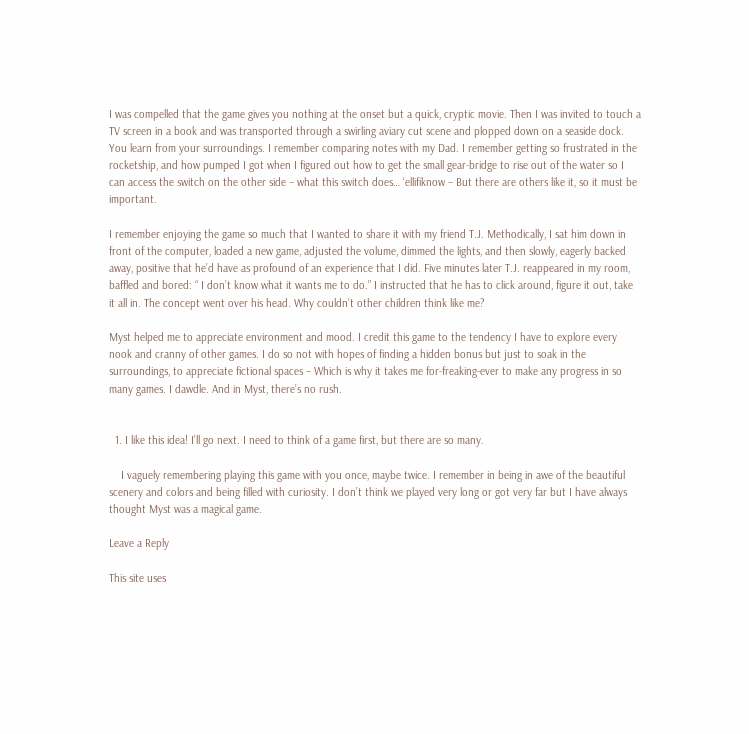I was compelled that the game gives you nothing at the onset but a quick, cryptic movie. Then I was invited to touch a TV screen in a book and was transported through a swirling aviary cut scene and plopped down on a seaside dock. You learn from your surroundings. I remember comparing notes with my Dad. I remember getting so frustrated in the rocketship, and how pumped I got when I figured out how to get the small gear-bridge to rise out of the water so I can access the switch on the other side – what this switch does… ‘ellifiknow – But there are others like it, so it must be important.

I remember enjoying the game so much that I wanted to share it with my friend T.J. Methodically, I sat him down in front of the computer, loaded a new game, adjusted the volume, dimmed the lights, and then slowly, eagerly backed away, positive that he’d have as profound of an experience that I did. Five minutes later T.J. reappeared in my room, baffled and bored: “ I don’t know what it wants me to do.” I instructed that he has to click around, figure it out, take it all in. The concept went over his head. Why couldn’t other children think like me?

Myst helped me to appreciate environment and mood. I credit this game to the tendency I have to explore every nook and cranny of other games. I do so not with hopes of finding a hidden bonus but just to soak in the surroundings, to appreciate fictional spaces – Which is why it takes me for-freaking-ever to make any progress in so many games. I dawdle. And in Myst, there’s no rush.


  1. I like this idea! I’ll go next. I need to think of a game first, but there are so many.

    I vaguely remembering playing this game with you once, maybe twice. I remember in being in awe of the beautiful scenery and colors and being filled with curiosity. I don’t think we played very long or got very far but I have always thought Myst was a magical game.

Leave a Reply

This site uses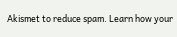Akismet to reduce spam. Learn how your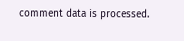comment data is processed.